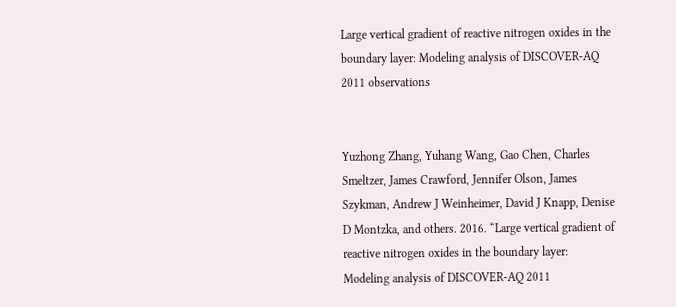Large vertical gradient of reactive nitrogen oxides in the boundary layer: Modeling analysis of DISCOVER-AQ 2011 observations


Yuzhong Zhang, Yuhang Wang, Gao Chen, Charles Smeltzer, James Crawford, Jennifer Olson, James Szykman, Andrew J Weinheimer, David J Knapp, Denise D Montzka, and others. 2016. “Large vertical gradient of reactive nitrogen oxides in the boundary layer: Modeling analysis of DISCOVER-AQ 2011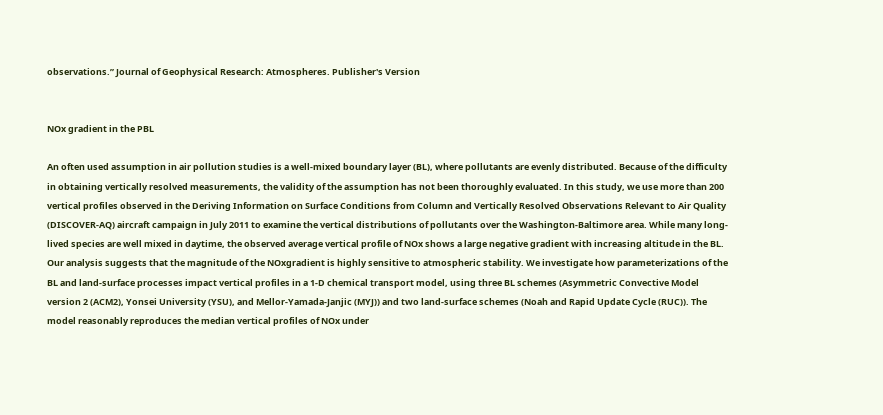observations.” Journal of Geophysical Research: Atmospheres. Publisher's Version


NOx gradient in the PBL

An often used assumption in air pollution studies is a well-mixed boundary layer (BL), where pollutants are evenly distributed. Because of the difficulty in obtaining vertically resolved measurements, the validity of the assumption has not been thoroughly evaluated. In this study, we use more than 200 vertical profiles observed in the Deriving Information on Surface Conditions from Column and Vertically Resolved Observations Relevant to Air Quality (DISCOVER-AQ) aircraft campaign in July 2011 to examine the vertical distributions of pollutants over the Washington-Baltimore area. While many long-lived species are well mixed in daytime, the observed average vertical profile of NOx shows a large negative gradient with increasing altitude in the BL. Our analysis suggests that the magnitude of the NOxgradient is highly sensitive to atmospheric stability. We investigate how parameterizations of the BL and land-surface processes impact vertical profiles in a 1-D chemical transport model, using three BL schemes (Asymmetric Convective Model version 2 (ACM2), Yonsei University (YSU), and Mellor-Yamada-Janjic (MYJ)) and two land-surface schemes (Noah and Rapid Update Cycle (RUC)). The model reasonably reproduces the median vertical profiles of NOx under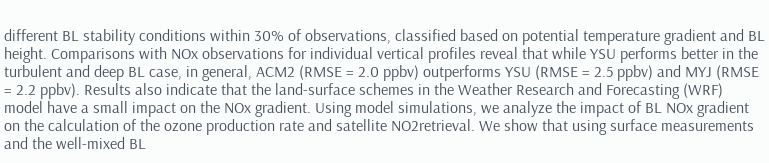different BL stability conditions within 30% of observations, classified based on potential temperature gradient and BL height. Comparisons with NOx observations for individual vertical profiles reveal that while YSU performs better in the turbulent and deep BL case, in general, ACM2 (RMSE = 2.0 ppbv) outperforms YSU (RMSE = 2.5 ppbv) and MYJ (RMSE = 2.2 ppbv). Results also indicate that the land-surface schemes in the Weather Research and Forecasting (WRF) model have a small impact on the NOx gradient. Using model simulations, we analyze the impact of BL NOx gradient on the calculation of the ozone production rate and satellite NO2retrieval. We show that using surface measurements and the well-mixed BL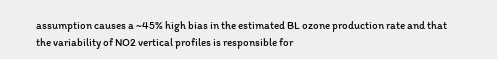assumption causes a ~45% high bias in the estimated BL ozone production rate and that the variability of NO2 vertical profiles is responsible for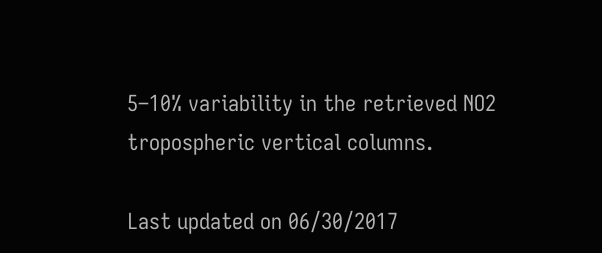5–10% variability in the retrieved NO2 tropospheric vertical columns.

Last updated on 06/30/2017